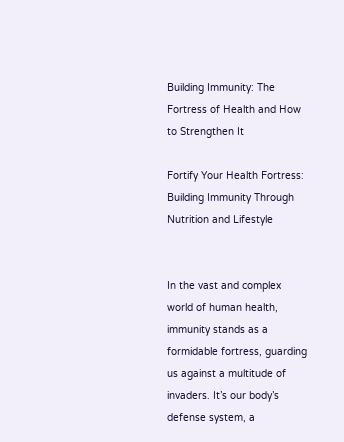Building Immunity: The Fortress of Health and How to Strengthen It

Fortify Your Health Fortress: Building Immunity Through Nutrition and Lifestyle


In the vast and complex world of human health, immunity stands as a formidable fortress, guarding us against a multitude of invaders. It’s our body’s defense system, a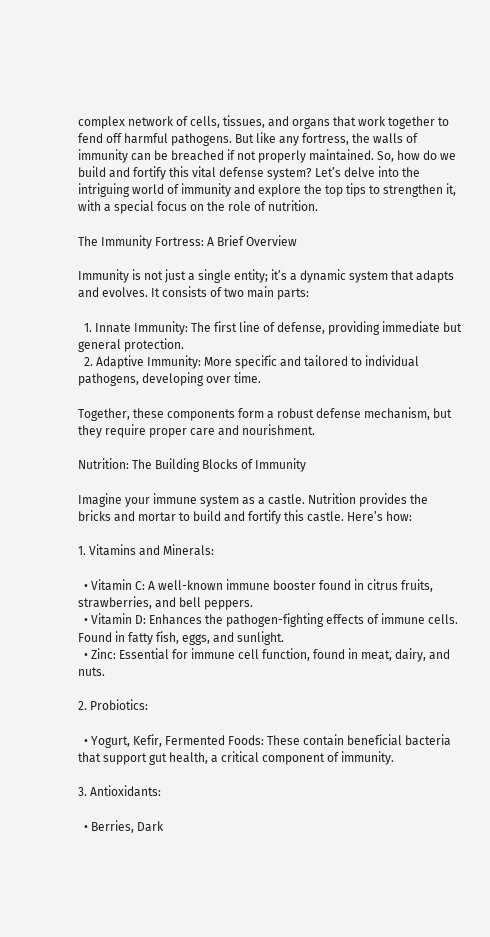complex network of cells, tissues, and organs that work together to fend off harmful pathogens. But like any fortress, the walls of immunity can be breached if not properly maintained. So, how do we build and fortify this vital defense system? Let’s delve into the intriguing world of immunity and explore the top tips to strengthen it, with a special focus on the role of nutrition.

The Immunity Fortress: A Brief Overview

Immunity is not just a single entity; it’s a dynamic system that adapts and evolves. It consists of two main parts:

  1. Innate Immunity: The first line of defense, providing immediate but general protection.
  2. Adaptive Immunity: More specific and tailored to individual pathogens, developing over time.

Together, these components form a robust defense mechanism, but they require proper care and nourishment.

Nutrition: The Building Blocks of Immunity

Imagine your immune system as a castle. Nutrition provides the bricks and mortar to build and fortify this castle. Here’s how:

1. Vitamins and Minerals:

  • Vitamin C: A well-known immune booster found in citrus fruits, strawberries, and bell peppers.
  • Vitamin D: Enhances the pathogen-fighting effects of immune cells. Found in fatty fish, eggs, and sunlight.
  • Zinc: Essential for immune cell function, found in meat, dairy, and nuts.

2. Probiotics:

  • Yogurt, Kefir, Fermented Foods: These contain beneficial bacteria that support gut health, a critical component of immunity.

3. Antioxidants:

  • Berries, Dark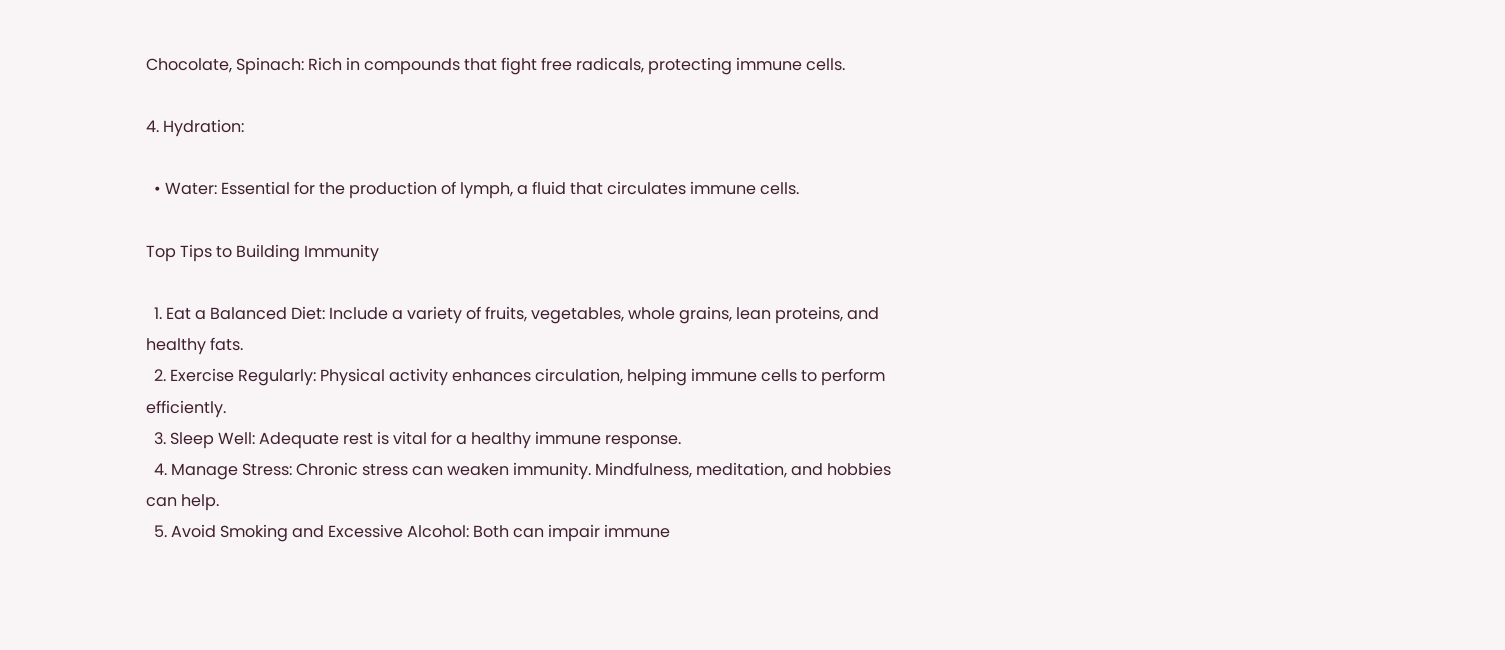Chocolate, Spinach: Rich in compounds that fight free radicals, protecting immune cells.

4. Hydration:

  • Water: Essential for the production of lymph, a fluid that circulates immune cells.

Top Tips to Building Immunity

  1. Eat a Balanced Diet: Include a variety of fruits, vegetables, whole grains, lean proteins, and healthy fats.
  2. Exercise Regularly: Physical activity enhances circulation, helping immune cells to perform efficiently.
  3. Sleep Well: Adequate rest is vital for a healthy immune response.
  4. Manage Stress: Chronic stress can weaken immunity. Mindfulness, meditation, and hobbies can help.
  5. Avoid Smoking and Excessive Alcohol: Both can impair immune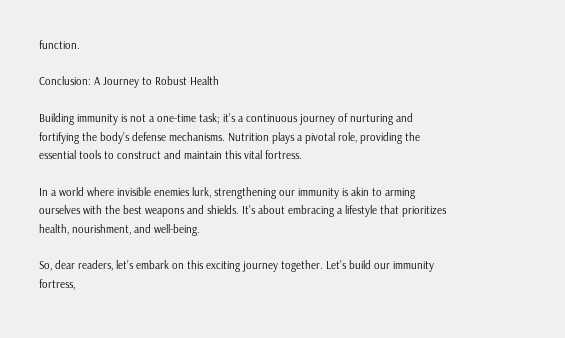function.

Conclusion: A Journey to Robust Health

Building immunity is not a one-time task; it’s a continuous journey of nurturing and fortifying the body’s defense mechanisms. Nutrition plays a pivotal role, providing the essential tools to construct and maintain this vital fortress.

In a world where invisible enemies lurk, strengthening our immunity is akin to arming ourselves with the best weapons and shields. It’s about embracing a lifestyle that prioritizes health, nourishment, and well-being.

So, dear readers, let’s embark on this exciting journey together. Let’s build our immunity fortress,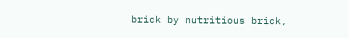brick by nutritious brick,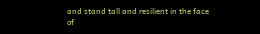and stand tall and resilient in the face of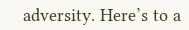adversity. Here’s to a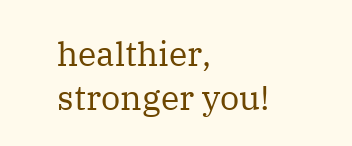healthier, stronger you!